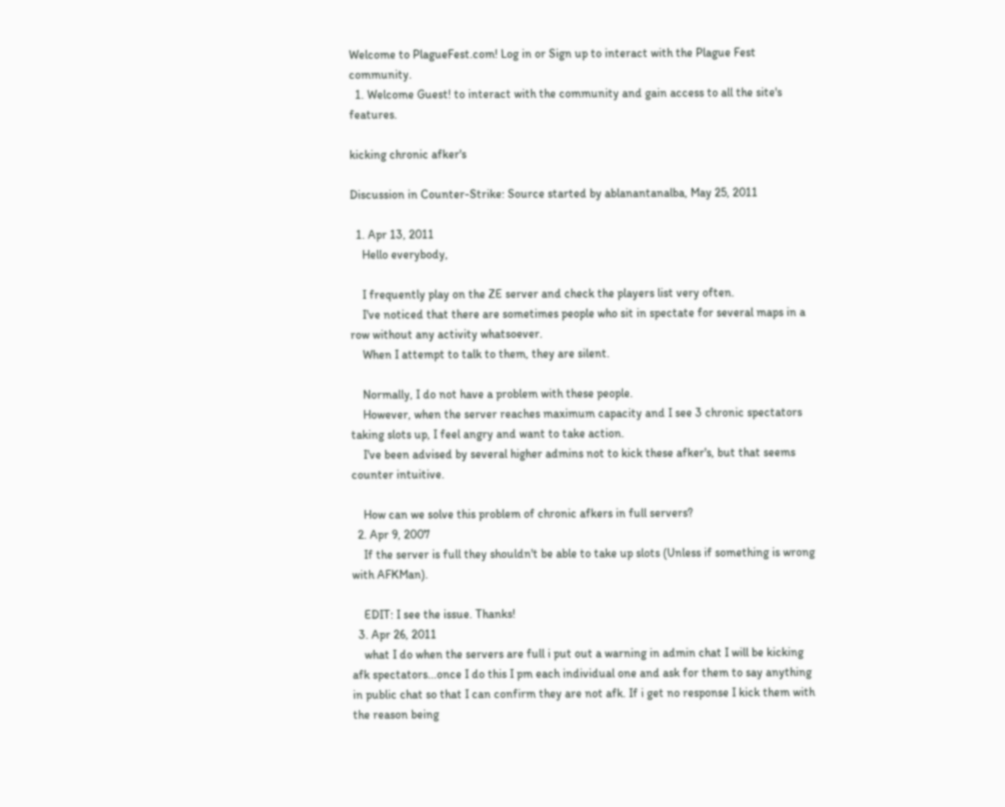Welcome to PlagueFest.com! Log in or Sign up to interact with the Plague Fest community.
  1. Welcome Guest! to interact with the community and gain access to all the site's features.

kicking chronic afker's

Discussion in Counter-Strike: Source started by ablanantanalba, May 25, 2011

  1. Apr 13, 2011
    Hello everybody,

    I frequently play on the ZE server and check the players list very often.
    I've noticed that there are sometimes people who sit in spectate for several maps in a row without any activity whatsoever.
    When I attempt to talk to them, they are silent.

    Normally, I do not have a problem with these people.
    However, when the server reaches maximum capacity and I see 3 chronic spectators taking slots up, I feel angry and want to take action.
    I've been advised by several higher admins not to kick these afker's, but that seems counter intuitive.

    How can we solve this problem of chronic afkers in full servers?
  2. Apr 9, 2007
    If the server is full they shouldn't be able to take up slots (Unless if something is wrong with AFKMan).

    EDIT: I see the issue. Thanks!
  3. Apr 26, 2011
    what I do when the servers are full i put out a warning in admin chat I will be kicking afk spectators...once I do this I pm each individual one and ask for them to say anything in public chat so that I can confirm they are not afk. If i get no response I kick them with the reason being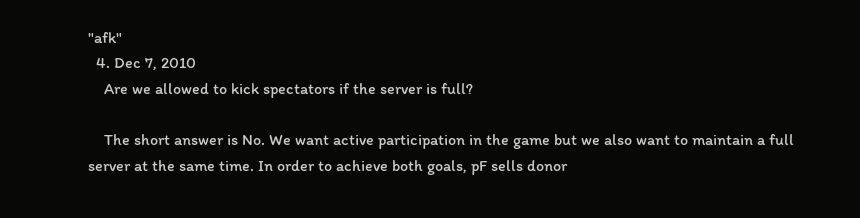"afk"
  4. Dec 7, 2010
    Are we allowed to kick spectators if the server is full?

    The short answer is No. We want active participation in the game but we also want to maintain a full server at the same time. In order to achieve both goals, pF sells donor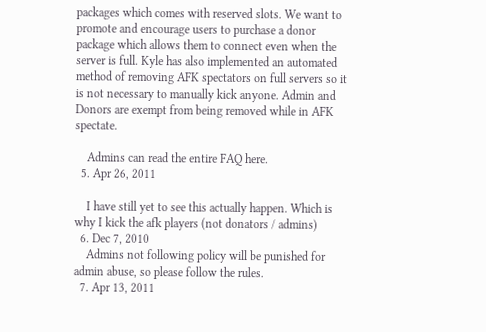packages which comes with reserved slots. We want to promote and encourage users to purchase a donor package which allows them to connect even when the server is full. Kyle has also implemented an automated method of removing AFK spectators on full servers so it is not necessary to manually kick anyone. Admin and Donors are exempt from being removed while in AFK spectate.

    Admins can read the entire FAQ here.
  5. Apr 26, 2011

    I have still yet to see this actually happen. Which is why I kick the afk players (not donators / admins)
  6. Dec 7, 2010
    Admins not following policy will be punished for admin abuse, so please follow the rules.
  7. Apr 13, 2011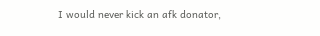I would never kick an afk donator,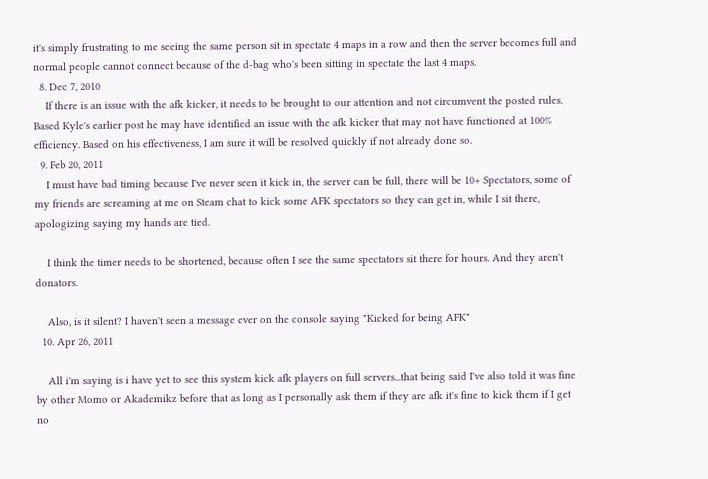it's simply frustrating to me seeing the same person sit in spectate 4 maps in a row and then the server becomes full and normal people cannot connect because of the d-bag who's been sitting in spectate the last 4 maps.
  8. Dec 7, 2010
    If there is an issue with the afk kicker, it needs to be brought to our attention and not circumvent the posted rules. Based Kyle's earlier post he may have identified an issue with the afk kicker that may not have functioned at 100% efficiency. Based on his effectiveness, I am sure it will be resolved quickly if not already done so.
  9. Feb 20, 2011
    I must have bad timing because I've never seen it kick in, the server can be full, there will be 10+ Spectators, some of my friends are screaming at me on Steam chat to kick some AFK spectators so they can get in, while I sit there, apologizing saying my hands are tied.

    I think the timer needs to be shortened, because often I see the same spectators sit there for hours. And they aren't donators.

    Also, is it silent? I haven't seen a message ever on the console saying "Kicked for being AFK"
  10. Apr 26, 2011

    All i'm saying is i have yet to see this system kick afk players on full servers...that being said I've also told it was fine by other Momo or Akademikz before that as long as I personally ask them if they are afk it's fine to kick them if I get no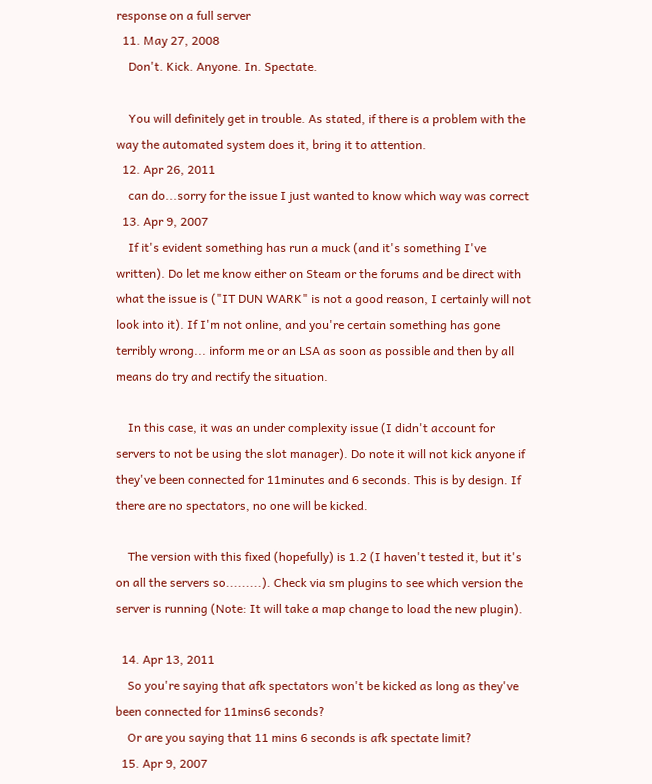response on a full server
  11. May 27, 2008
    Don't. Kick. Anyone. In. Spectate.

    You will definitely get in trouble. As stated, if there is a problem with the way the automated system does it, bring it to attention.
  12. Apr 26, 2011
    can do...sorry for the issue I just wanted to know which way was correct
  13. Apr 9, 2007
    If it's evident something has run a muck (and it's something I've written). Do let me know either on Steam or the forums and be direct with what the issue is ("IT DUN WARK" is not a good reason, I certainly will not look into it). If I'm not online, and you're certain something has gone terribly wrong... inform me or an LSA as soon as possible and then by all means do try and rectify the situation.

    In this case, it was an under complexity issue (I didn't account for servers to not be using the slot manager). Do note it will not kick anyone if they've been connected for 11minutes and 6 seconds. This is by design. If there are no spectators, no one will be kicked.

    The version with this fixed (hopefully) is 1.2 (I haven't tested it, but it's on all the servers so.........). Check via sm plugins to see which version the server is running (Note: It will take a map change to load the new plugin).

  14. Apr 13, 2011
    So you're saying that afk spectators won't be kicked as long as they've been connected for 11mins6 seconds?
    Or are you saying that 11 mins 6 seconds is afk spectate limit?
  15. Apr 9, 2007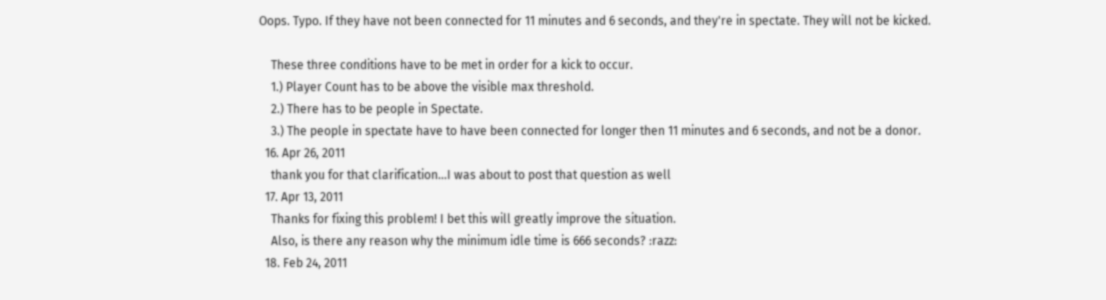Oops. Typo. If they have not been connected for 11 minutes and 6 seconds, and they're in spectate. They will not be kicked.

    These three conditions have to be met in order for a kick to occur.
    1.) Player Count has to be above the visible max threshold.
    2.) There has to be people in Spectate.
    3.) The people in spectate have to have been connected for longer then 11 minutes and 6 seconds, and not be a donor.
  16. Apr 26, 2011
    thank you for that clarification...I was about to post that question as well
  17. Apr 13, 2011
    Thanks for fixing this problem! I bet this will greatly improve the situation.
    Also, is there any reason why the minimum idle time is 666 seconds? :razz:
  18. Feb 24, 2011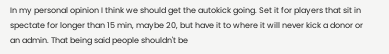In my personal opinion I think we should get the autokick going. Set it for players that sit in spectate for longer than 15 min, maybe 20, but have it to where it will never kick a donor or an admin. That being said people shouldn't be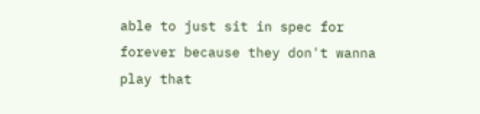able to just sit in spec for forever because they don't wanna play that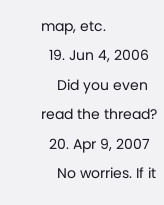map, etc.
  19. Jun 4, 2006
    Did you even read the thread?
  20. Apr 9, 2007
    No worries. If it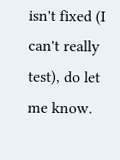isn't fixed (I can't really test), do let me know.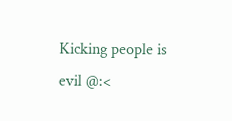Kicking people is evil @:<